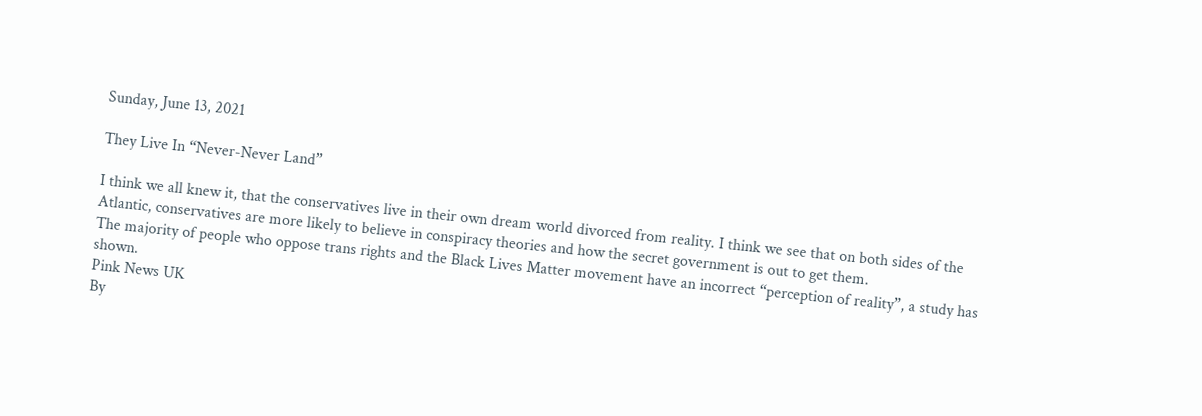Sunday, June 13, 2021

They Live In “Never-Never Land”

I think we all knew it, that the conservatives live in their own dream world divorced from reality. I think we see that on both sides of the Atlantic, conservatives are more likely to believe in conspiracy theories and how the secret government is out to get them.
The majority of people who oppose trans rights and the Black Lives Matter movement have an incorrect “perception of reality”, a study has shown.
Pink News UK
By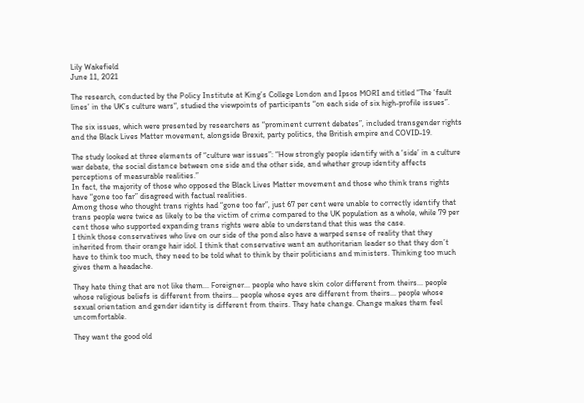Lily Wakefield
June 11, 2021

The research, conducted by the Policy Institute at King’s College London and Ipsos MORI and titled “The ‘fault lines’ in the UK’s culture wars“, studied the viewpoints of participants “on each side of six high-profile issues”.

The six issues, which were presented by researchers as “prominent current debates”, included transgender rights and the Black Lives Matter movement, alongside Brexit, party politics, the British empire and COVID-19.

The study looked at three elements of “culture war issues”: “How strongly people identify with a ‘side’ in a culture war debate, the social distance between one side and the other side, and whether group identity affects perceptions of measurable realities.”
In fact, the majority of those who opposed the Black Lives Matter movement and those who think trans rights have “gone too far” disagreed with factual realities.
Among those who thought trans rights had “gone too far”, just 67 per cent were unable to correctly identify that trans people were twice as likely to be the victim of crime compared to the UK population as a whole, while 79 per cent those who supported expanding trans rights were able to understand that this was the case.
I think those conservatives who live on our side of the pond also have a warped sense of reality that they inherited from their orange hair idol. I think that conservative want an authoritarian leader so that they don’t have to think too much, they need to be told what to think by their politicians and ministers. Thinking too much gives them a headache.

They hate thing that are not like them... Foreigner... people who have skin color different from theirs... people whose religious beliefs is different from theirs... people whose eyes are different from theirs... people whose sexual orientation and gender identity is different from theirs. They hate change. Change makes them feel uncomfortable.

They want the good old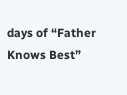days of “Father Knows Best”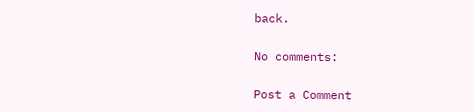back.

No comments:

Post a Comment